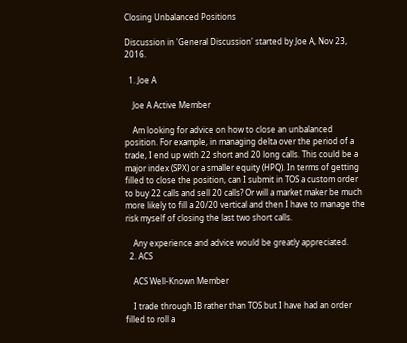Closing Unbalanced Positions

Discussion in 'General Discussion' started by Joe A, Nov 23, 2016.

  1. Joe A

    Joe A Active Member

    Am looking for advice on how to close an unbalanced position. For example, in managing delta over the period of a trade, I end up with 22 short and 20 long calls. This could be a major index (SPX) or a smaller equity (HPQ). In terms of getting filled to close the position, can I submit in TOS a custom order to buy 22 calls and sell 20 calls? Or will a market maker be much more likely to fill a 20/20 vertical and then I have to manage the risk myself of closing the last two short calls.

    Any experience and advice would be greatly appreciated.
  2. ACS

    ACS Well-Known Member

    I trade through IB rather than TOS but I have had an order filled to roll a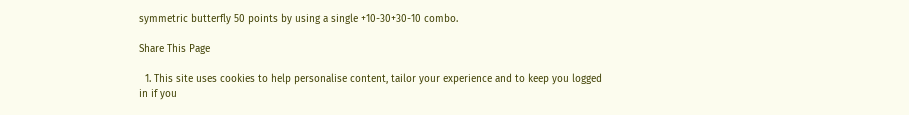symmetric butterfly 50 points by using a single +10-30+30-10 combo.

Share This Page

  1. This site uses cookies to help personalise content, tailor your experience and to keep you logged in if you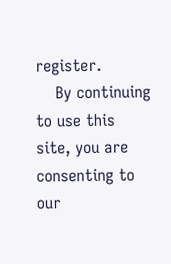register.
    By continuing to use this site, you are consenting to our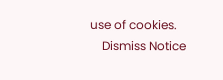use of cookies.
    Dismiss Notice